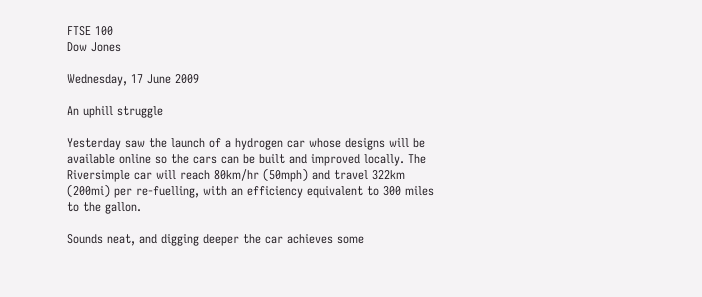FTSE 100
Dow Jones

Wednesday, 17 June 2009

An uphill struggle

Yesterday saw the launch of a hydrogen car whose designs will be available online so the cars can be built and improved locally. The Riversimple car will reach 80km/hr (50mph) and travel 322km (200mi) per re-fuelling, with an efficiency equivalent to 300 miles to the gallon.

Sounds neat, and digging deeper the car achieves some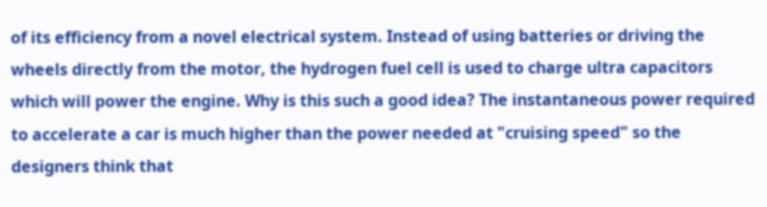of its efficiency from a novel electrical system. Instead of using batteries or driving the wheels directly from the motor, the hydrogen fuel cell is used to charge ultra capacitors which will power the engine. Why is this such a good idea? The instantaneous power required to accelerate a car is much higher than the power needed at "cruising speed" so the designers think that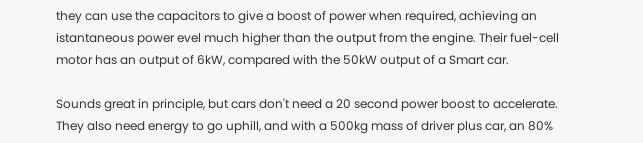they can use the capacitors to give a boost of power when required, achieving an istantaneous power evel much higher than the output from the engine. Their fuel-cell motor has an output of 6kW, compared with the 50kW output of a Smart car.

Sounds great in principle, but cars don't need a 20 second power boost to accelerate. They also need energy to go uphill, and with a 500kg mass of driver plus car, an 80%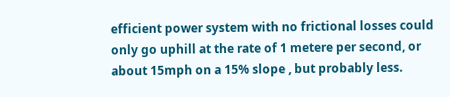efficient power system with no frictional losses could only go uphill at the rate of 1 metere per second, or about 15mph on a 15% slope , but probably less.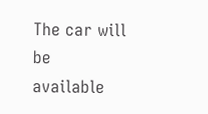The car will be available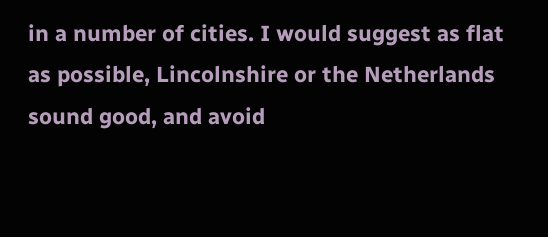in a number of cities. I would suggest as flat as possible, Lincolnshire or the Netherlands sound good, and avoid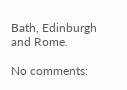Bath, Edinburgh and Rome.

No comments: